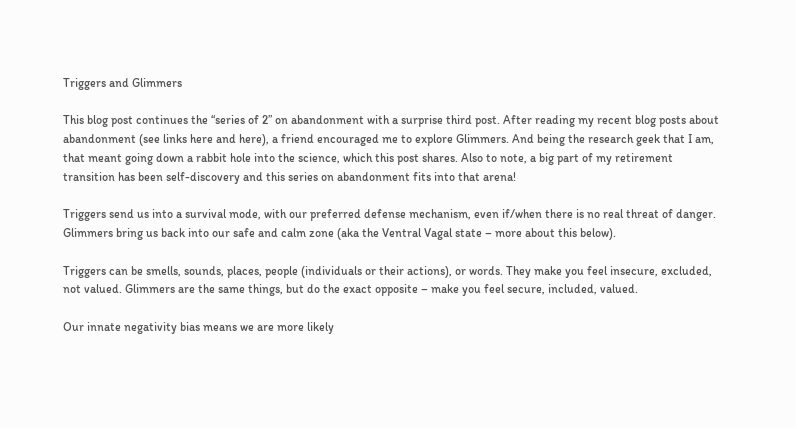Triggers and Glimmers

This blog post continues the “series of 2” on abandonment with a surprise third post. After reading my recent blog posts about abandonment (see links here and here), a friend encouraged me to explore Glimmers. And being the research geek that I am, that meant going down a rabbit hole into the science, which this post shares. Also to note, a big part of my retirement transition has been self-discovery and this series on abandonment fits into that arena!

Triggers send us into a survival mode, with our preferred defense mechanism, even if/when there is no real threat of danger. Glimmers bring us back into our safe and calm zone (aka the Ventral Vagal state – more about this below).

Triggers can be smells, sounds, places, people (individuals or their actions), or words. They make you feel insecure, excluded, not valued. Glimmers are the same things, but do the exact opposite – make you feel secure, included, valued.

Our innate negativity bias means we are more likely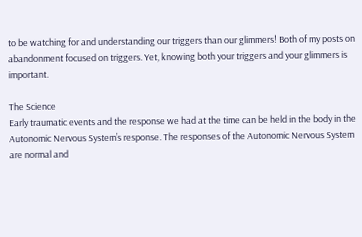to be watching for and understanding our triggers than our glimmers! Both of my posts on abandonment focused on triggers. Yet, knowing both your triggers and your glimmers is important.

The Science
Early traumatic events and the response we had at the time can be held in the body in the Autonomic Nervous System’s response. The responses of the Autonomic Nervous System are normal and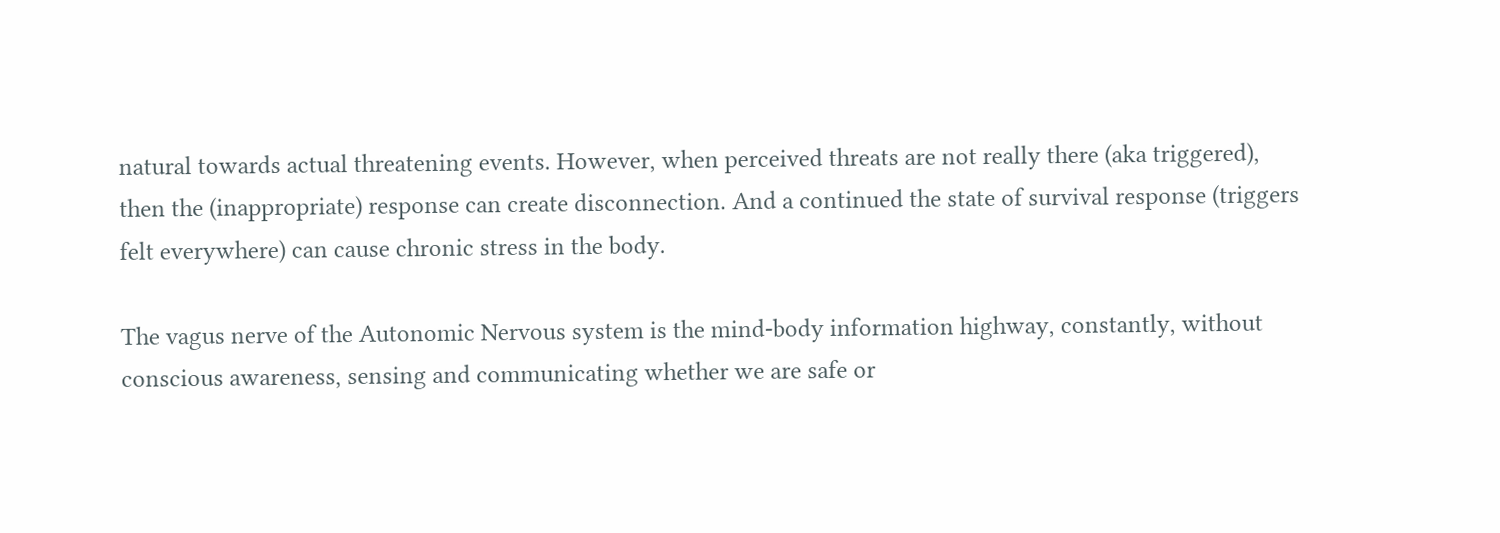natural towards actual threatening events. However, when perceived threats are not really there (aka triggered), then the (inappropriate) response can create disconnection. And a continued the state of survival response (triggers felt everywhere) can cause chronic stress in the body.

The vagus nerve of the Autonomic Nervous system is the mind-body information highway, constantly, without conscious awareness, sensing and communicating whether we are safe or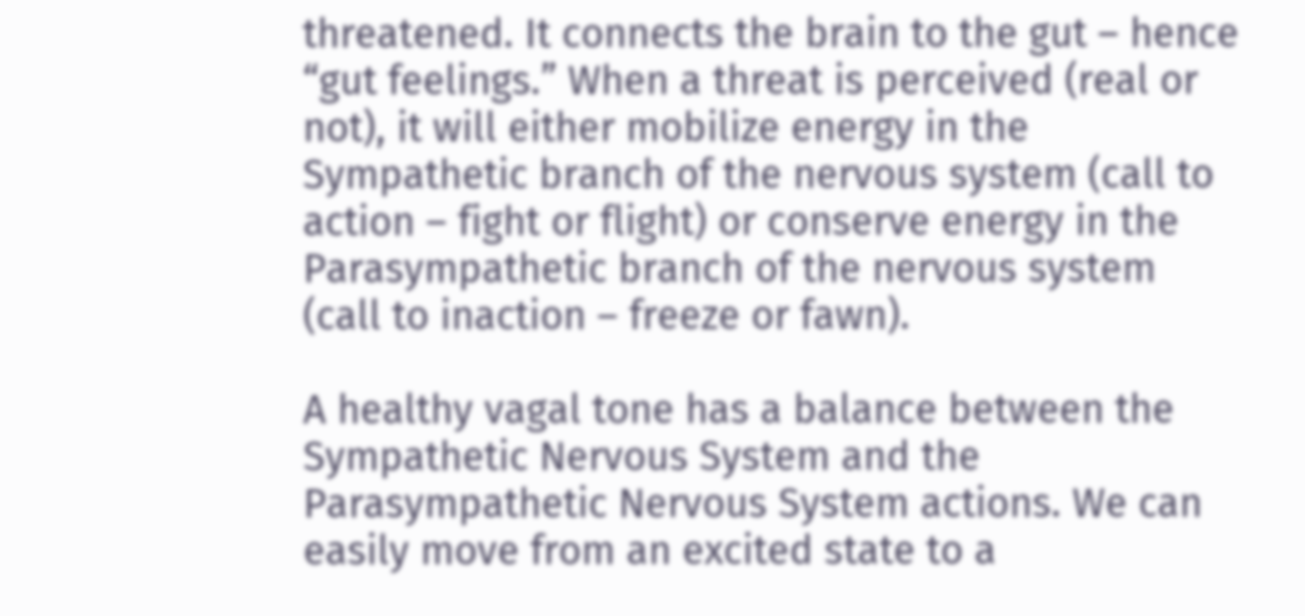threatened. It connects the brain to the gut – hence “gut feelings.” When a threat is perceived (real or not), it will either mobilize energy in the Sympathetic branch of the nervous system (call to action – fight or flight) or conserve energy in the Parasympathetic branch of the nervous system (call to inaction – freeze or fawn).

A healthy vagal tone has a balance between the Sympathetic Nervous System and the Parasympathetic Nervous System actions. We can easily move from an excited state to a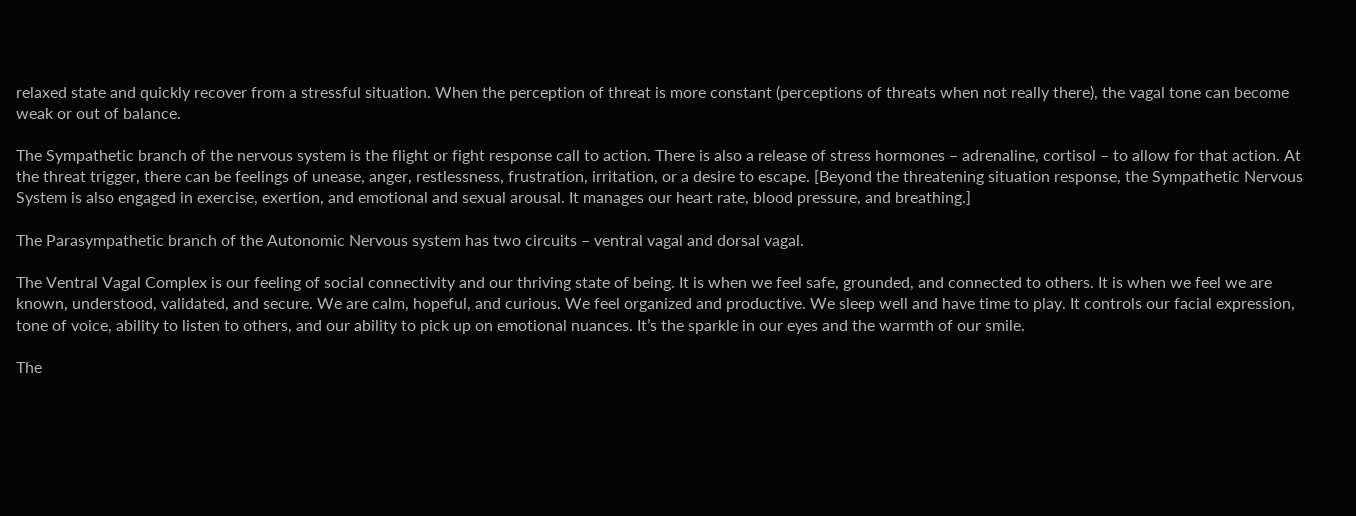relaxed state and quickly recover from a stressful situation. When the perception of threat is more constant (perceptions of threats when not really there), the vagal tone can become weak or out of balance.

The Sympathetic branch of the nervous system is the flight or fight response call to action. There is also a release of stress hormones – adrenaline, cortisol – to allow for that action. At the threat trigger, there can be feelings of unease, anger, restlessness, frustration, irritation, or a desire to escape. [Beyond the threatening situation response, the Sympathetic Nervous System is also engaged in exercise, exertion, and emotional and sexual arousal. It manages our heart rate, blood pressure, and breathing.]

The Parasympathetic branch of the Autonomic Nervous system has two circuits – ventral vagal and dorsal vagal.

The Ventral Vagal Complex is our feeling of social connectivity and our thriving state of being. It is when we feel safe, grounded, and connected to others. It is when we feel we are known, understood, validated, and secure. We are calm, hopeful, and curious. We feel organized and productive. We sleep well and have time to play. It controls our facial expression, tone of voice, ability to listen to others, and our ability to pick up on emotional nuances. It’s the sparkle in our eyes and the warmth of our smile.

The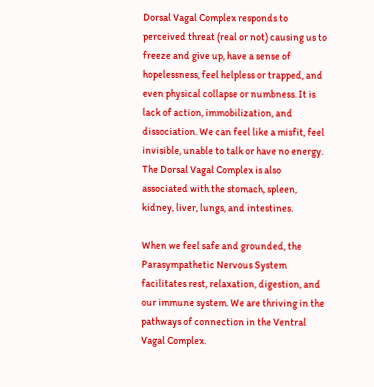Dorsal Vagal Complex responds to perceived threat (real or not) causing us to freeze and give up, have a sense of hopelessness, feel helpless or trapped, and even physical collapse or numbness. It is lack of action, immobilization, and dissociation. We can feel like a misfit, feel invisible, unable to talk or have no energy. The Dorsal Vagal Complex is also associated with the stomach, spleen, kidney, liver, lungs, and intestines.

When we feel safe and grounded, the Parasympathetic Nervous System facilitates rest, relaxation, digestion, and our immune system. We are thriving in the pathways of connection in the Ventral Vagal Complex.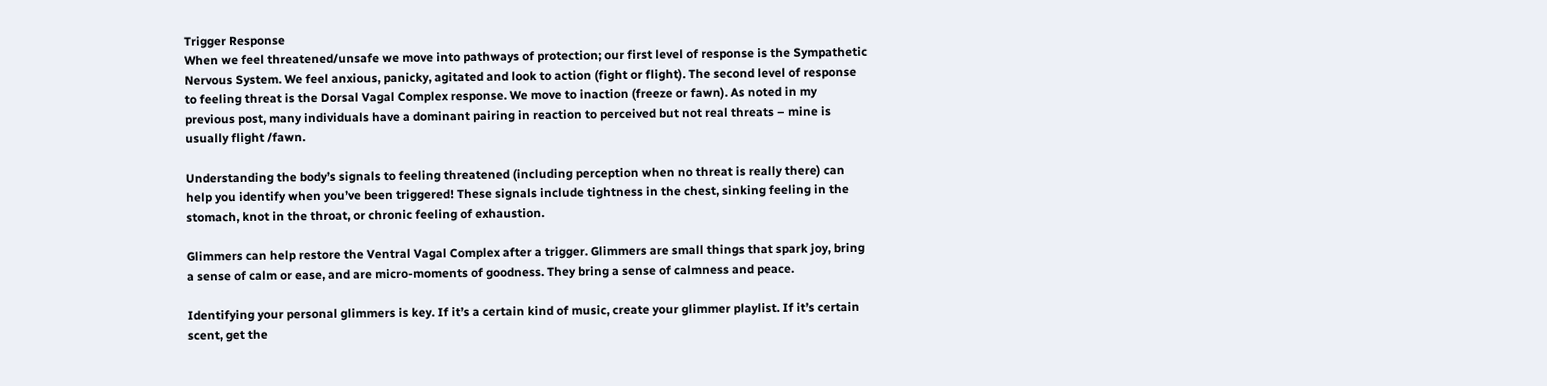Trigger Response
When we feel threatened/unsafe we move into pathways of protection; our first level of response is the Sympathetic Nervous System. We feel anxious, panicky, agitated and look to action (fight or flight). The second level of response to feeling threat is the Dorsal Vagal Complex response. We move to inaction (freeze or fawn). As noted in my previous post, many individuals have a dominant pairing in reaction to perceived but not real threats – mine is usually flight /fawn.

Understanding the body’s signals to feeling threatened (including perception when no threat is really there) can help you identify when you’ve been triggered! These signals include tightness in the chest, sinking feeling in the stomach, knot in the throat, or chronic feeling of exhaustion.

Glimmers can help restore the Ventral Vagal Complex after a trigger. Glimmers are small things that spark joy, bring a sense of calm or ease, and are micro-moments of goodness. They bring a sense of calmness and peace.

Identifying your personal glimmers is key. If it’s a certain kind of music, create your glimmer playlist. If it’s certain scent, get the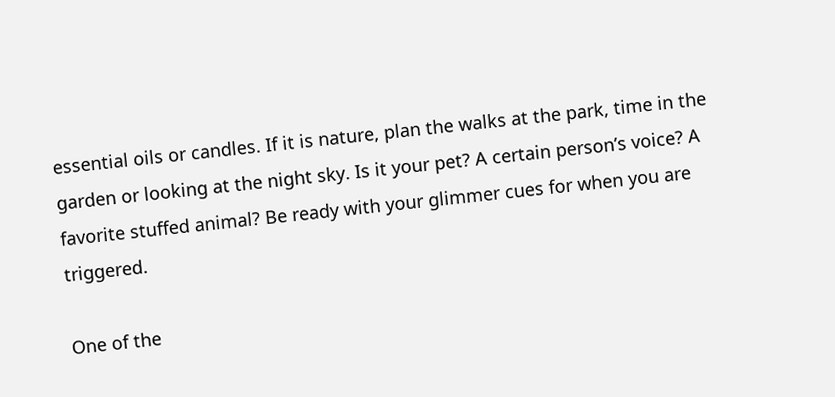essential oils or candles. If it is nature, plan the walks at the park, time in the garden or looking at the night sky. Is it your pet? A certain person’s voice? A favorite stuffed animal? Be ready with your glimmer cues for when you are triggered.

One of the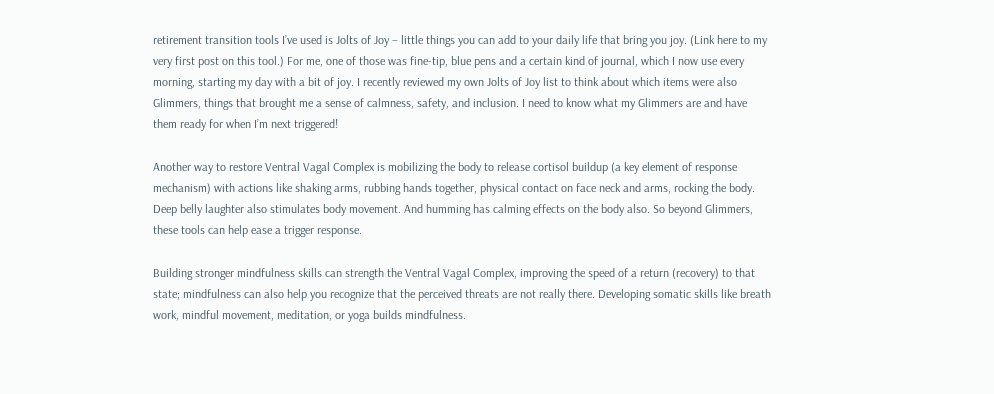retirement transition tools I’ve used is Jolts of Joy – little things you can add to your daily life that bring you joy. (Link here to my very first post on this tool.) For me, one of those was fine-tip, blue pens and a certain kind of journal, which I now use every morning, starting my day with a bit of joy. I recently reviewed my own Jolts of Joy list to think about which items were also Glimmers, things that brought me a sense of calmness, safety, and inclusion. I need to know what my Glimmers are and have them ready for when I’m next triggered!

Another way to restore Ventral Vagal Complex is mobilizing the body to release cortisol buildup (a key element of response mechanism) with actions like shaking arms, rubbing hands together, physical contact on face neck and arms, rocking the body. Deep belly laughter also stimulates body movement. And humming has calming effects on the body also. So beyond Glimmers, these tools can help ease a trigger response.

Building stronger mindfulness skills can strength the Ventral Vagal Complex, improving the speed of a return (recovery) to that state; mindfulness can also help you recognize that the perceived threats are not really there. Developing somatic skills like breath work, mindful movement, meditation, or yoga builds mindfulness.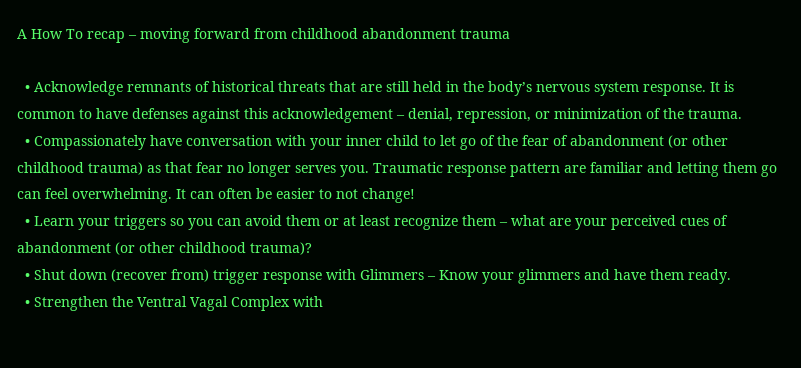A How To recap – moving forward from childhood abandonment trauma

  • Acknowledge remnants of historical threats that are still held in the body’s nervous system response. It is common to have defenses against this acknowledgement – denial, repression, or minimization of the trauma.
  • Compassionately have conversation with your inner child to let go of the fear of abandonment (or other childhood trauma) as that fear no longer serves you. Traumatic response pattern are familiar and letting them go can feel overwhelming. It can often be easier to not change!
  • Learn your triggers so you can avoid them or at least recognize them – what are your perceived cues of abandonment (or other childhood trauma)?
  • Shut down (recover from) trigger response with Glimmers – Know your glimmers and have them ready.
  • Strengthen the Ventral Vagal Complex with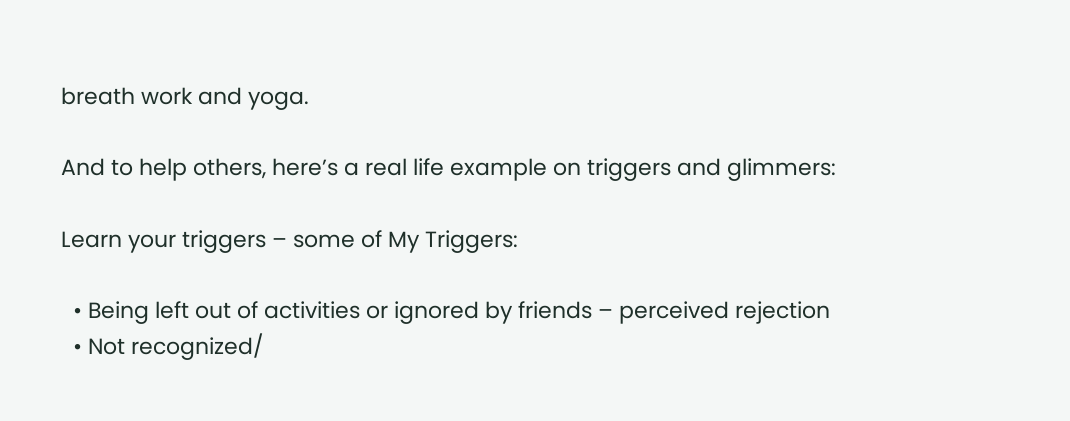breath work and yoga.

And to help others, here’s a real life example on triggers and glimmers:

Learn your triggers – some of My Triggers:

  • Being left out of activities or ignored by friends – perceived rejection
  • Not recognized/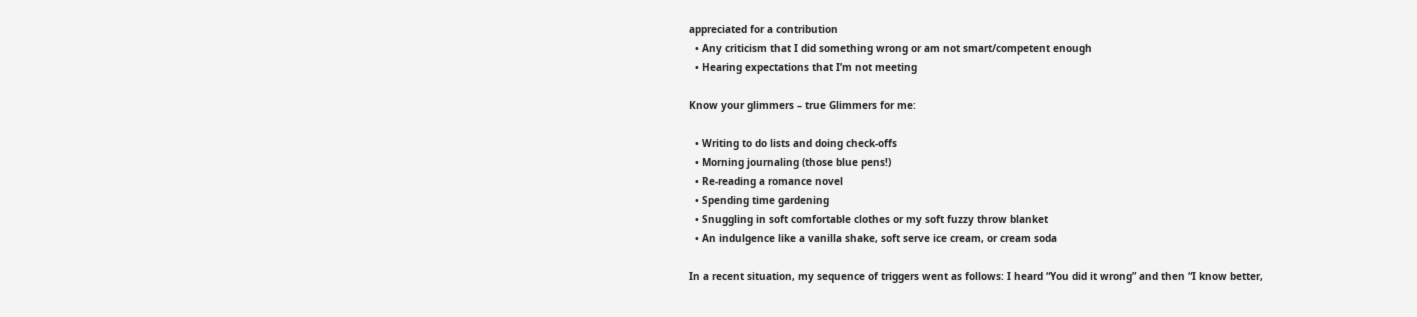appreciated for a contribution
  • Any criticism that I did something wrong or am not smart/competent enough
  • Hearing expectations that I’m not meeting

Know your glimmers – true Glimmers for me:

  • Writing to do lists and doing check-offs
  • Morning journaling (those blue pens!)
  • Re-reading a romance novel
  • Spending time gardening
  • Snuggling in soft comfortable clothes or my soft fuzzy throw blanket
  • An indulgence like a vanilla shake, soft serve ice cream, or cream soda

In a recent situation, my sequence of triggers went as follows: I heard “You did it wrong” and then “I know better,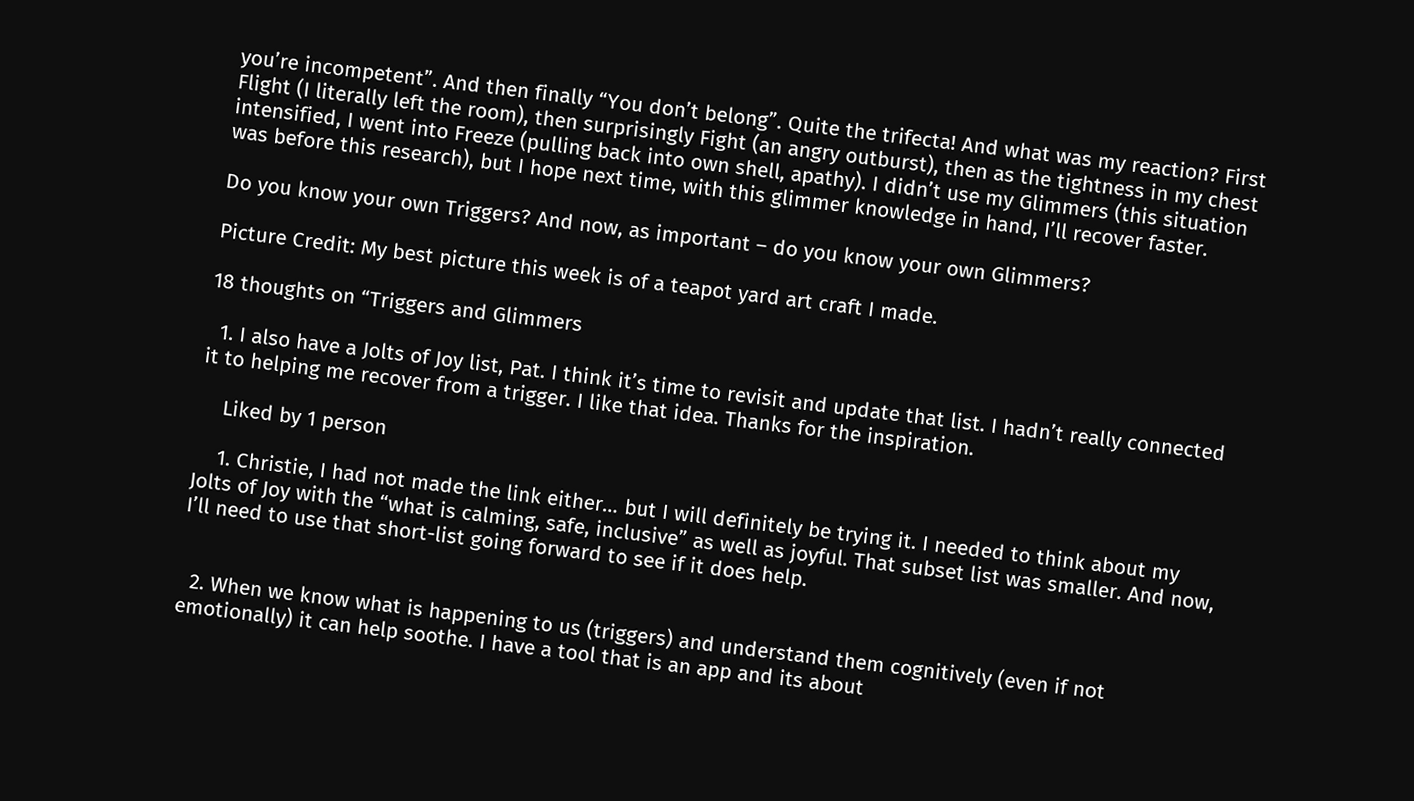you’re incompetent”. And then finally “You don’t belong”. Quite the trifecta! And what was my reaction? First Flight (I literally left the room), then surprisingly Fight (an angry outburst), then as the tightness in my chest intensified, I went into Freeze (pulling back into own shell, apathy). I didn’t use my Glimmers (this situation was before this research), but I hope next time, with this glimmer knowledge in hand, I’ll recover faster.

Do you know your own Triggers? And now, as important – do you know your own Glimmers?

Picture Credit: My best picture this week is of a teapot yard art craft I made.

18 thoughts on “Triggers and Glimmers

  1. I also have a Jolts of Joy list, Pat. I think it’s time to revisit and update that list. I hadn’t really connected it to helping me recover from a trigger. I like that idea. Thanks for the inspiration.

    Liked by 1 person

    1. Christie, I had not made the link either… but I will definitely be trying it. I needed to think about my Jolts of Joy with the “what is calming, safe, inclusive” as well as joyful. That subset list was smaller. And now, I’ll need to use that short-list going forward to see if it does help.


  2. When we know what is happening to us (triggers) and understand them cognitively (even if not emotionally) it can help soothe. I have a tool that is an app and its about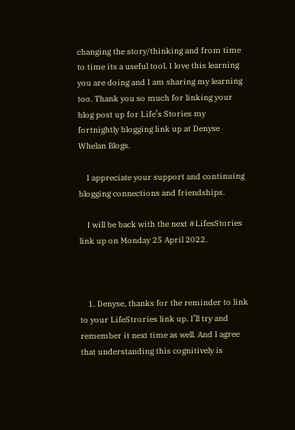changing the story/thinking and from time to time its a useful tool. I love this learning you are doing and I am sharing my learning too. Thank you so much for linking your blog post up for Life’s Stories my fortnightly blogging link up at Denyse Whelan Blogs.

    I appreciate your support and continuing blogging connections and friendships.

    I will be back with the next #LifesStories link up on Monday 25 April 2022.



    1. Denyse, thanks for the reminder to link to your LifeStrories link up. I’ll try and remember it next time as well. And I agree that understanding this cognitively is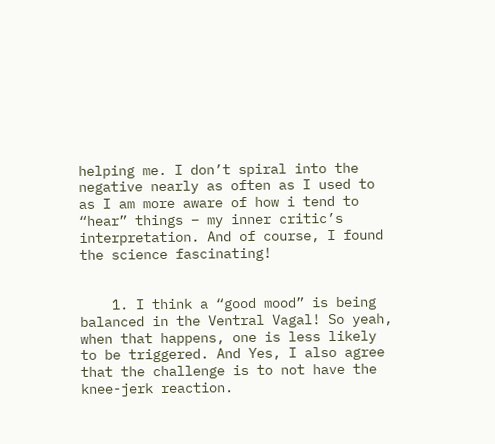helping me. I don’t spiral into the negative nearly as often as I used to as I am more aware of how i tend to “hear” things – my inner critic’s interpretation. And of course, I found the science fascinating!


    1. I think a “good mood” is being balanced in the Ventral Vagal! So yeah, when that happens, one is less likely to be triggered. And Yes, I also agree that the challenge is to not have the knee-jerk reaction.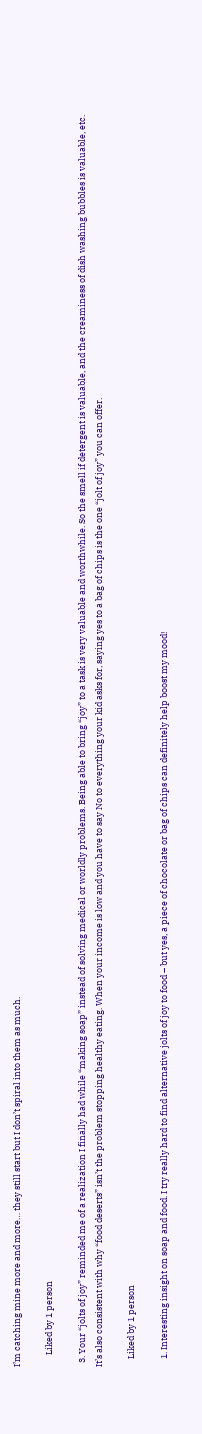I’m catching mine more and more… they still start but I don’t spiral into them as much.

      Liked by 1 person

  3. Your “jolts of joy” reminded me of a realization I finally had while “making soap” instead of solving medical or worldly problems. Being able to bring “joy” to a task is very valuable and worthwhile. So the smell if detergent is valuable, and the creaminess of dish washing bubbles is valuable, etc. It’s also consistent with why “food deserts” isn’t the problem stopping healthy eating. When your income is low and you have to say No to everything your kid asks for, saying yes to a bag of chips is the one “jolt of joy” you can offer.

    Liked by 1 person

    1. Interesting insight on soap and food. I try really hard to find alternative jolts of joy to food – but yes, a piece of chocolate or bag of chips can definitely help boost my mood!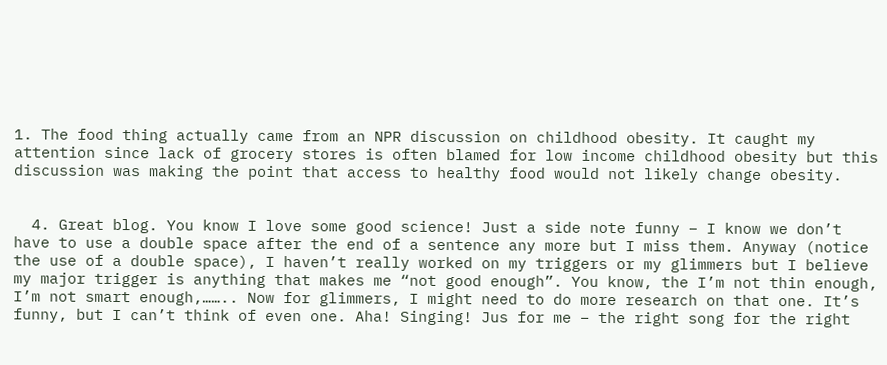1. The food thing actually came from an NPR discussion on childhood obesity. It caught my attention since lack of grocery stores is often blamed for low income childhood obesity but this discussion was making the point that access to healthy food would not likely change obesity.


  4. Great blog. You know I love some good science! Just a side note funny – I know we don’t have to use a double space after the end of a sentence any more but I miss them. Anyway (notice the use of a double space), I haven’t really worked on my triggers or my glimmers but I believe my major trigger is anything that makes me “not good enough”. You know, the I’m not thin enough, I’m not smart enough,…….. Now for glimmers, I might need to do more research on that one. It’s funny, but I can’t think of even one. Aha! Singing! Jus for me – the right song for the right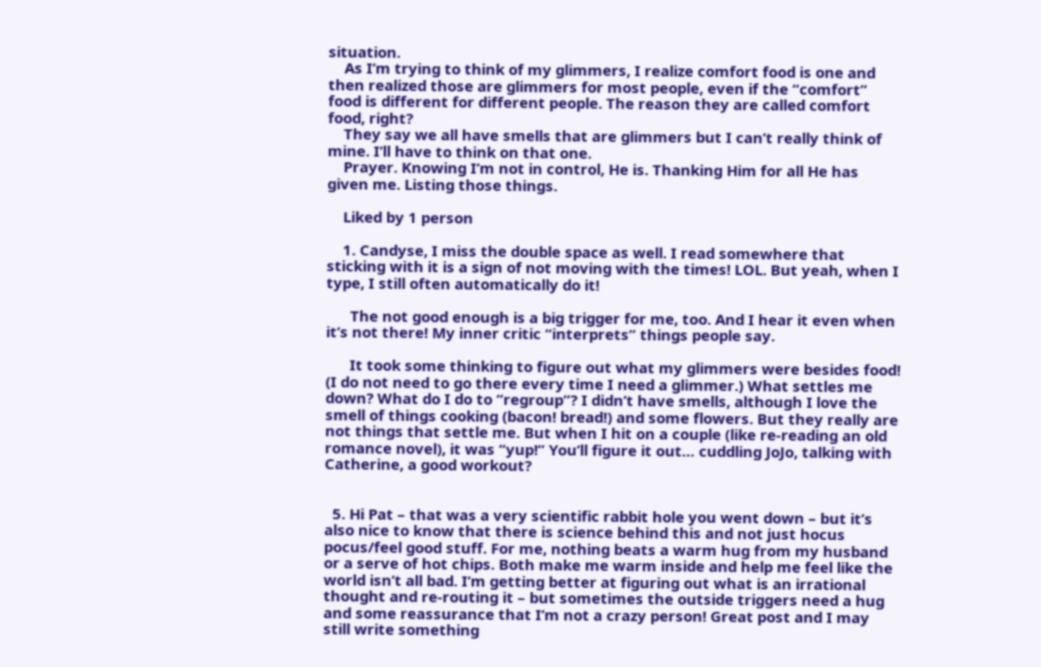situation.
    As I’m trying to think of my glimmers, I realize comfort food is one and then realized those are glimmers for most people, even if the “comfort” food is different for different people. The reason they are called comfort food, right?
    They say we all have smells that are glimmers but I can’t really think of mine. I’ll have to think on that one.
    Prayer. Knowing I’m not in control, He is. Thanking Him for all He has given me. Listing those things.

    Liked by 1 person

    1. Candyse, I miss the double space as well. I read somewhere that sticking with it is a sign of not moving with the times! LOL. But yeah, when I type, I still often automatically do it!

      The not good enough is a big trigger for me, too. And I hear it even when it’s not there! My inner critic “interprets” things people say.

      It took some thinking to figure out what my glimmers were besides food! (I do not need to go there every time I need a glimmer.) What settles me down? What do I do to “regroup”? I didn’t have smells, although I love the smell of things cooking (bacon! bread!) and some flowers. But they really are not things that settle me. But when I hit on a couple (like re-reading an old romance novel), it was “yup!” You’ll figure it out… cuddling JoJo, talking with Catherine, a good workout?


  5. Hi Pat – that was a very scientific rabbit hole you went down – but it’s also nice to know that there is science behind this and not just hocus pocus/feel good stuff. For me, nothing beats a warm hug from my husband or a serve of hot chips. Both make me warm inside and help me feel like the world isn’t all bad. I’m getting better at figuring out what is an irrational thought and re-routing it – but sometimes the outside triggers need a hug and some reassurance that I’m not a crazy person! Great post and I may still write something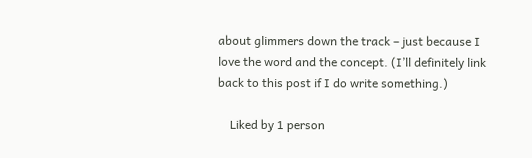about glimmers down the track – just because I love the word and the concept. (I’ll definitely link back to this post if I do write something.)

    Liked by 1 person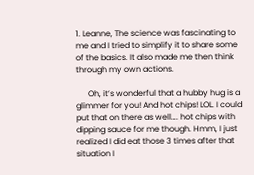1. Leanne, The science was fascinating to me and I tried to simplify it to share some of the basics. It also made me then think through my own actions.

      Oh, it’s wonderful that a hubby hug is a glimmer for you! And hot chips! LOL. I could put that on there as well…. hot chips with dipping sauce for me though. Hmm, I just realized I did eat those 3 times after that situation I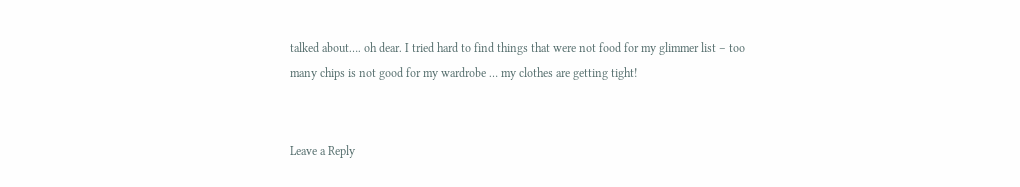talked about…. oh dear. I tried hard to find things that were not food for my glimmer list – too many chips is not good for my wardrobe … my clothes are getting tight!


Leave a Reply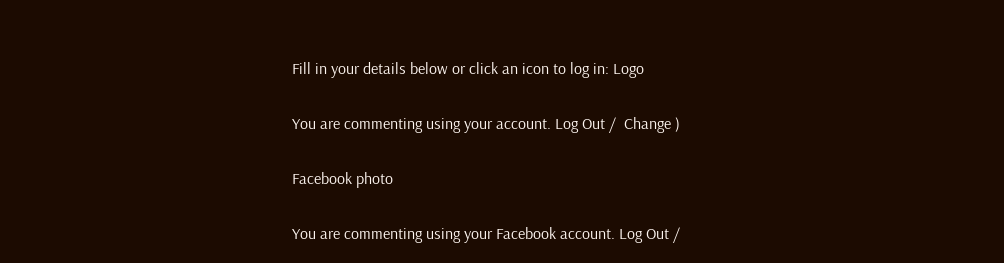Fill in your details below or click an icon to log in: Logo

You are commenting using your account. Log Out /  Change )

Facebook photo

You are commenting using your Facebook account. Log Out /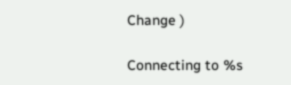Change )

Connecting to %s